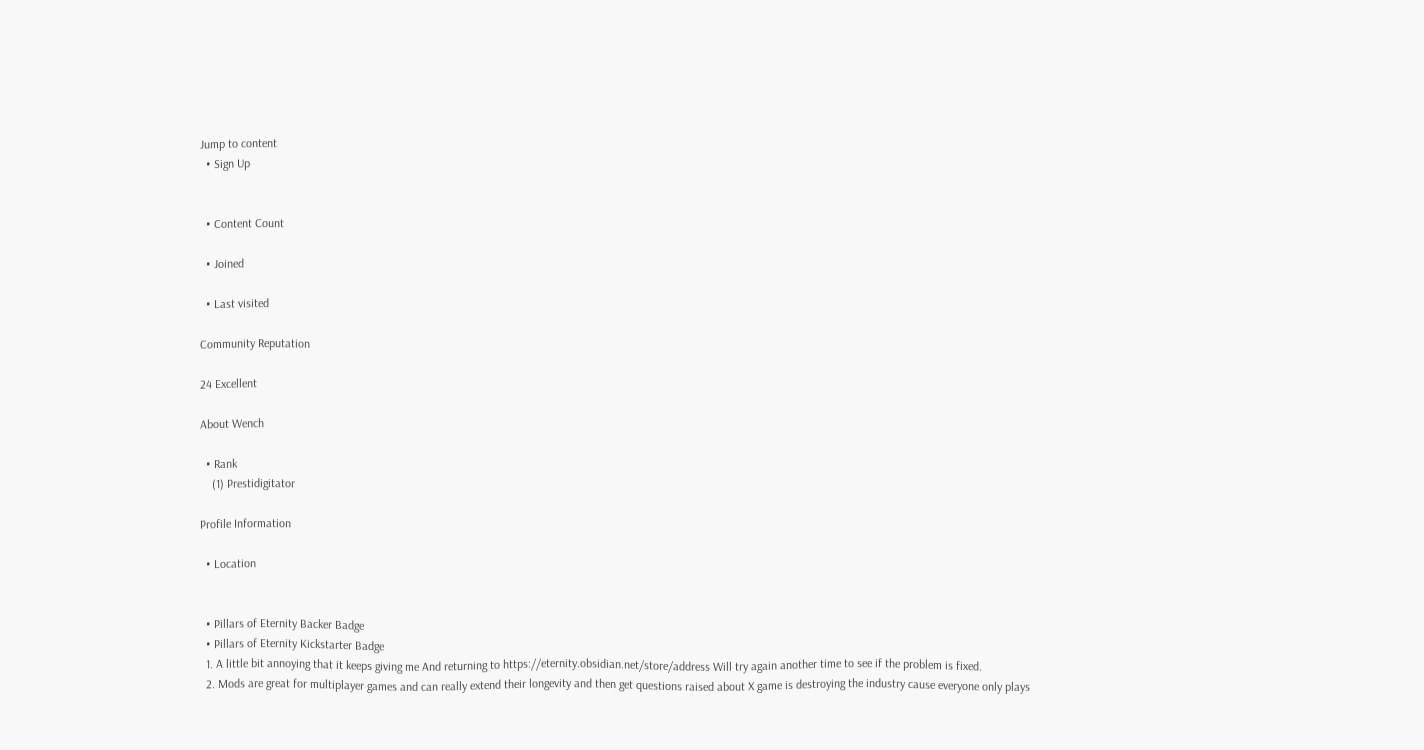Jump to content
  • Sign Up


  • Content Count

  • Joined

  • Last visited

Community Reputation

24 Excellent

About Wench

  • Rank
    (1) Prestidigitator

Profile Information

  • Location


  • Pillars of Eternity Backer Badge
  • Pillars of Eternity Kickstarter Badge
  1. A little bit annoying that it keeps giving me And returning to https://eternity.obsidian.net/store/address Will try again another time to see if the problem is fixed.
  2. Mods are great for multiplayer games and can really extend their longevity and then get questions raised about X game is destroying the industry cause everyone only plays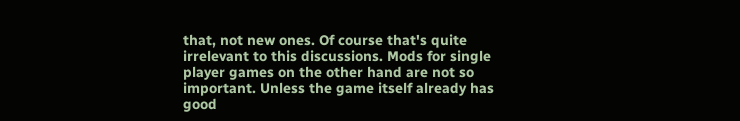that, not new ones. Of course that's quite irrelevant to this discussions. Mods for single player games on the other hand are not so important. Unless the game itself already has good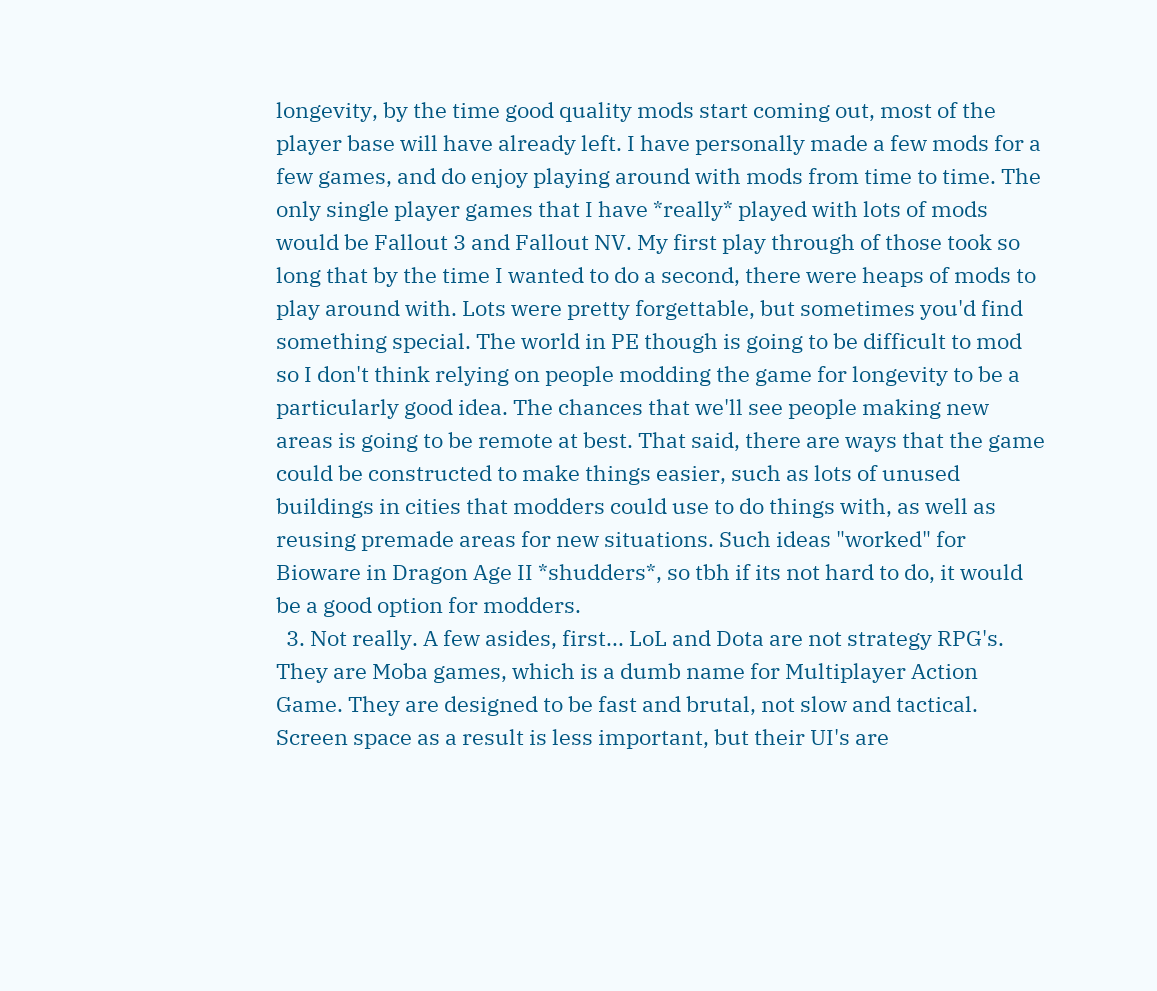longevity, by the time good quality mods start coming out, most of the player base will have already left. I have personally made a few mods for a few games, and do enjoy playing around with mods from time to time. The only single player games that I have *really* played with lots of mods would be Fallout 3 and Fallout NV. My first play through of those took so long that by the time I wanted to do a second, there were heaps of mods to play around with. Lots were pretty forgettable, but sometimes you'd find something special. The world in PE though is going to be difficult to mod so I don't think relying on people modding the game for longevity to be a particularly good idea. The chances that we'll see people making new areas is going to be remote at best. That said, there are ways that the game could be constructed to make things easier, such as lots of unused buildings in cities that modders could use to do things with, as well as reusing premade areas for new situations. Such ideas "worked" for Bioware in Dragon Age II *shudders*, so tbh if its not hard to do, it would be a good option for modders.
  3. Not really. A few asides, first... LoL and Dota are not strategy RPG's. They are Moba games, which is a dumb name for Multiplayer Action Game. They are designed to be fast and brutal, not slow and tactical. Screen space as a result is less important, but their UI's are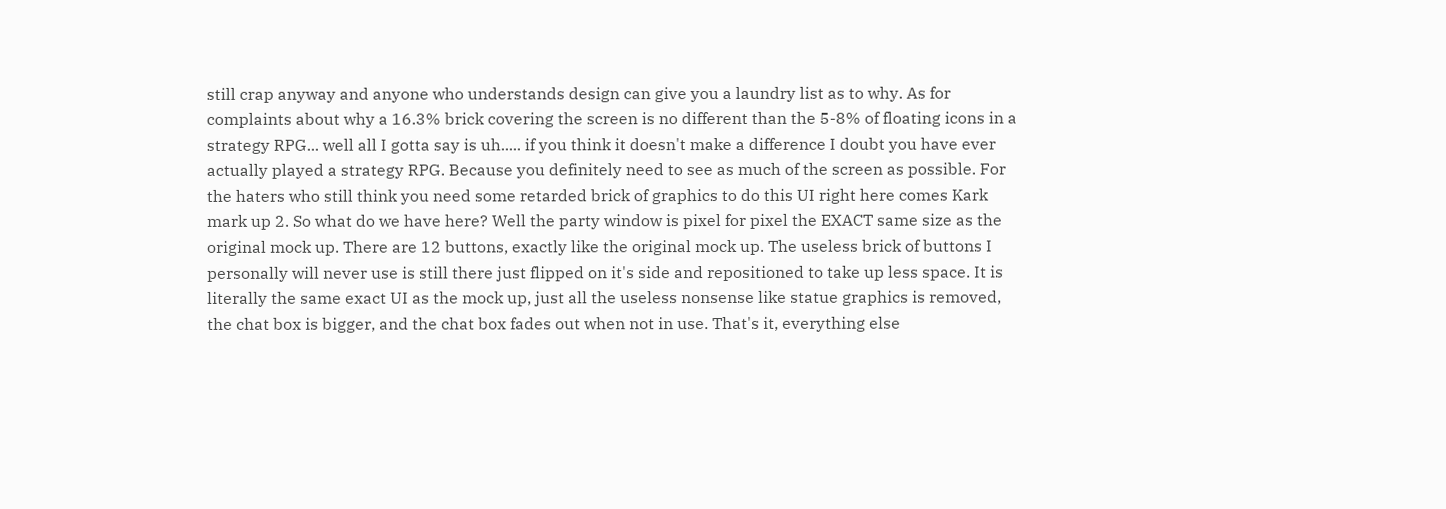still crap anyway and anyone who understands design can give you a laundry list as to why. As for complaints about why a 16.3% brick covering the screen is no different than the 5-8% of floating icons in a strategy RPG... well all I gotta say is uh..... if you think it doesn't make a difference I doubt you have ever actually played a strategy RPG. Because you definitely need to see as much of the screen as possible. For the haters who still think you need some retarded brick of graphics to do this UI right here comes Kark mark up 2. So what do we have here? Well the party window is pixel for pixel the EXACT same size as the original mock up. There are 12 buttons, exactly like the original mock up. The useless brick of buttons I personally will never use is still there just flipped on it's side and repositioned to take up less space. It is literally the same exact UI as the mock up, just all the useless nonsense like statue graphics is removed, the chat box is bigger, and the chat box fades out when not in use. That's it, everything else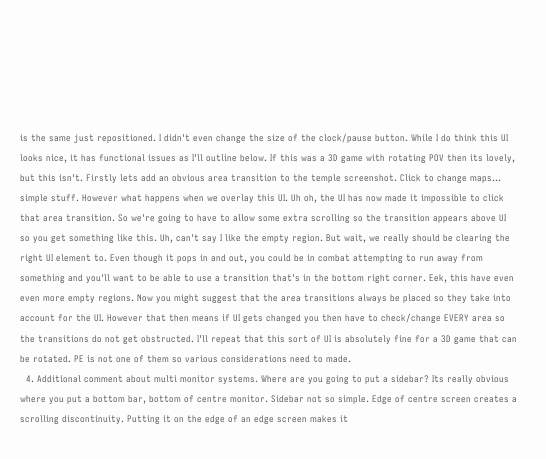is the same just repositioned. I didn't even change the size of the clock/pause button. While I do think this UI looks nice, it has functional issues as I'll outline below. If this was a 3D game with rotating POV then its lovely, but this isn't. Firstly lets add an obvious area transition to the temple screenshot. Click to change maps... simple stuff. However what happens when we overlay this UI. Uh oh, the UI has now made it impossible to click that area transition. So we're going to have to allow some extra scrolling so the transition appears above UI so you get something like this. Uh, can't say I like the empty region. But wait, we really should be clearing the right UI element to. Even though it pops in and out, you could be in combat attempting to run away from something and you'll want to be able to use a transition that's in the bottom right corner. Eek, this have even even more empty regions. Now you might suggest that the area transitions always be placed so they take into account for the UI. However that then means if UI gets changed you then have to check/change EVERY area so the transitions do not get obstructed. I'll repeat that this sort of UI is absolutely fine for a 3D game that can be rotated. PE is not one of them so various considerations need to made.
  4. Additional comment about multi monitor systems. Where are you going to put a sidebar? Its really obvious where you put a bottom bar, bottom of centre monitor. Sidebar not so simple. Edge of centre screen creates a scrolling discontinuity. Putting it on the edge of an edge screen makes it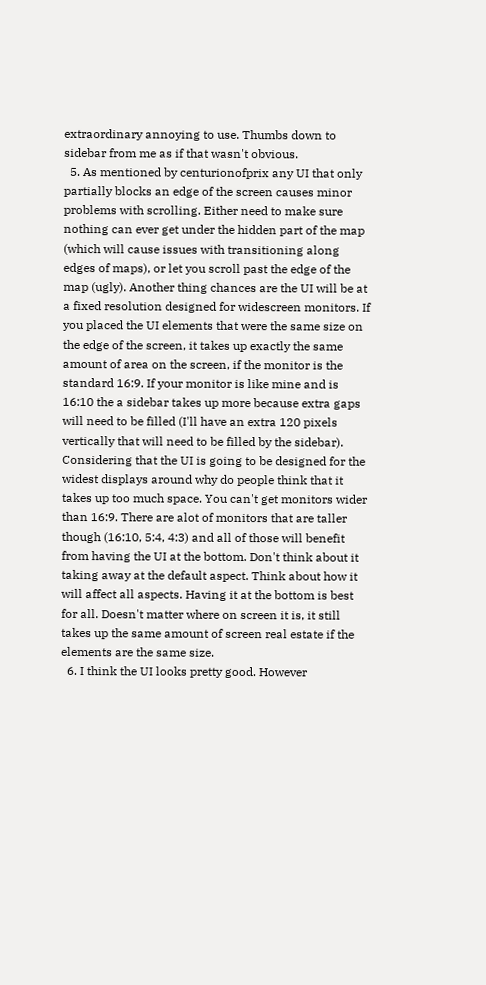extraordinary annoying to use. Thumbs down to sidebar from me as if that wasn't obvious.
  5. As mentioned by centurionofprix any UI that only partially blocks an edge of the screen causes minor problems with scrolling. Either need to make sure nothing can ever get under the hidden part of the map (which will cause issues with transitioning along edges of maps), or let you scroll past the edge of the map (ugly). Another thing chances are the UI will be at a fixed resolution designed for widescreen monitors. If you placed the UI elements that were the same size on the edge of the screen, it takes up exactly the same amount of area on the screen, if the monitor is the standard 16:9. If your monitor is like mine and is 16:10 the a sidebar takes up more because extra gaps will need to be filled (I'll have an extra 120 pixels vertically that will need to be filled by the sidebar). Considering that the UI is going to be designed for the widest displays around why do people think that it takes up too much space. You can't get monitors wider than 16:9. There are alot of monitors that are taller though (16:10, 5:4, 4:3) and all of those will benefit from having the UI at the bottom. Don't think about it taking away at the default aspect. Think about how it will affect all aspects. Having it at the bottom is best for all. Doesn't matter where on screen it is, it still takes up the same amount of screen real estate if the elements are the same size.
  6. I think the UI looks pretty good. However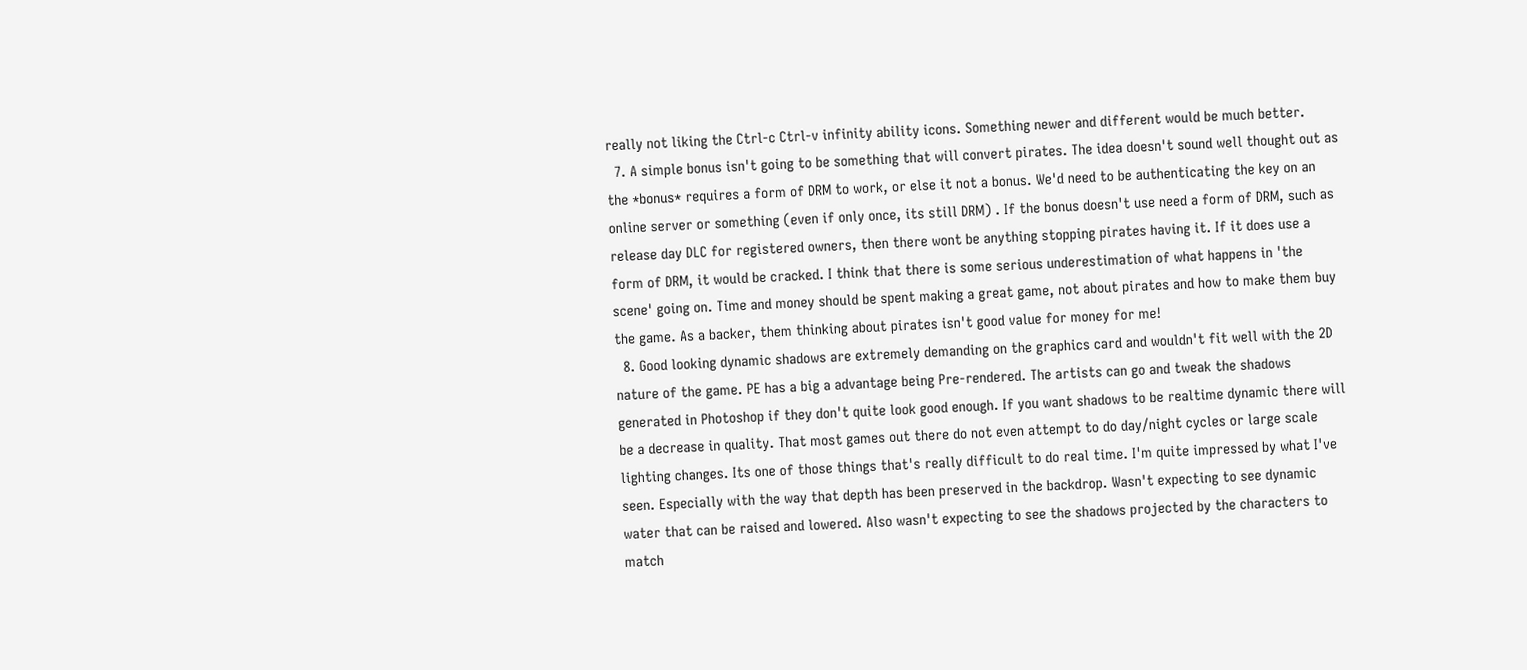really not liking the Ctrl-c Ctrl-v infinity ability icons. Something newer and different would be much better.
  7. A simple bonus isn't going to be something that will convert pirates. The idea doesn't sound well thought out as the *bonus* requires a form of DRM to work, or else it not a bonus. We'd need to be authenticating the key on an online server or something (even if only once, its still DRM) . If the bonus doesn't use need a form of DRM, such as release day DLC for registered owners, then there wont be anything stopping pirates having it. If it does use a form of DRM, it would be cracked. I think that there is some serious underestimation of what happens in 'the scene' going on. Time and money should be spent making a great game, not about pirates and how to make them buy the game. As a backer, them thinking about pirates isn't good value for money for me!
  8. Good looking dynamic shadows are extremely demanding on the graphics card and wouldn't fit well with the 2D nature of the game. PE has a big a advantage being Pre-rendered. The artists can go and tweak the shadows generated in Photoshop if they don't quite look good enough. If you want shadows to be realtime dynamic there will be a decrease in quality. That most games out there do not even attempt to do day/night cycles or large scale lighting changes. Its one of those things that's really difficult to do real time. I'm quite impressed by what I've seen. Especially with the way that depth has been preserved in the backdrop. Wasn't expecting to see dynamic water that can be raised and lowered. Also wasn't expecting to see the shadows projected by the characters to match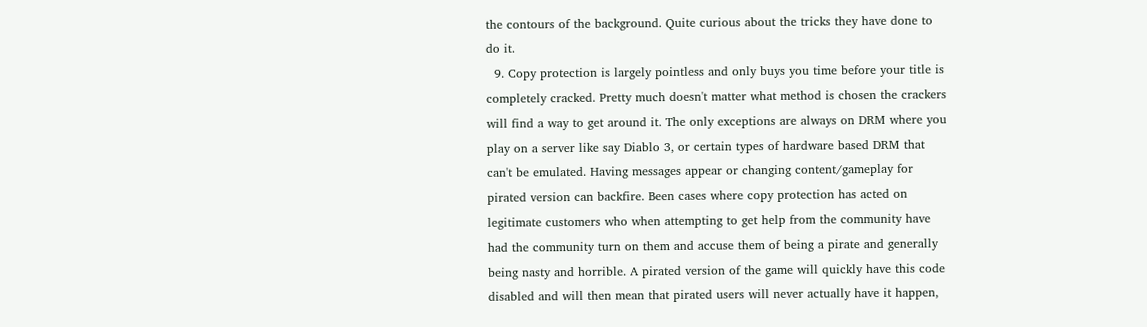the contours of the background. Quite curious about the tricks they have done to do it.
  9. Copy protection is largely pointless and only buys you time before your title is completely cracked. Pretty much doesn't matter what method is chosen the crackers will find a way to get around it. The only exceptions are always on DRM where you play on a server like say Diablo 3, or certain types of hardware based DRM that can't be emulated. Having messages appear or changing content/gameplay for pirated version can backfire. Been cases where copy protection has acted on legitimate customers who when attempting to get help from the community have had the community turn on them and accuse them of being a pirate and generally being nasty and horrible. A pirated version of the game will quickly have this code disabled and will then mean that pirated users will never actually have it happen,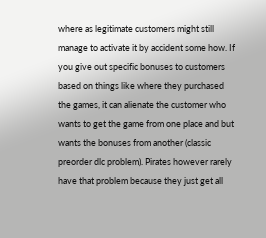where as legitimate customers might still manage to activate it by accident some how. If you give out specific bonuses to customers based on things like where they purchased the games, it can alienate the customer who wants to get the game from one place and but wants the bonuses from another (classic preorder dlc problem). Pirates however rarely have that problem because they just get all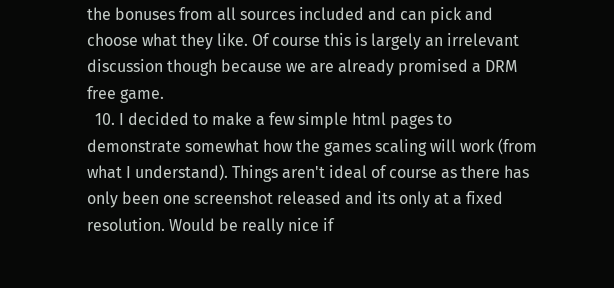the bonuses from all sources included and can pick and choose what they like. Of course this is largely an irrelevant discussion though because we are already promised a DRM free game.
  10. I decided to make a few simple html pages to demonstrate somewhat how the games scaling will work (from what I understand). Things aren't ideal of course as there has only been one screenshot released and its only at a fixed resolution. Would be really nice if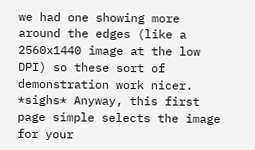we had one showing more around the edges (like a 2560x1440 image at the low DPI) so these sort of demonstration work nicer. *sighs* Anyway, this first page simple selects the image for your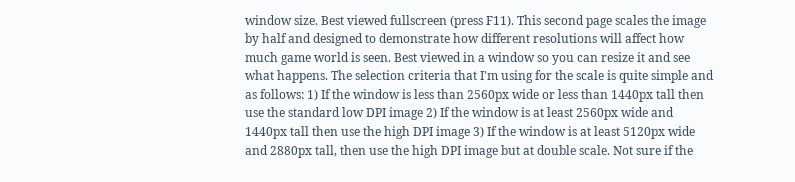window size. Best viewed fullscreen (press F11). This second page scales the image by half and designed to demonstrate how different resolutions will affect how much game world is seen. Best viewed in a window so you can resize it and see what happens. The selection criteria that I'm using for the scale is quite simple and as follows: 1) If the window is less than 2560px wide or less than 1440px tall then use the standard low DPI image 2) If the window is at least 2560px wide and 1440px tall then use the high DPI image 3) If the window is at least 5120px wide and 2880px tall, then use the high DPI image but at double scale. Not sure if the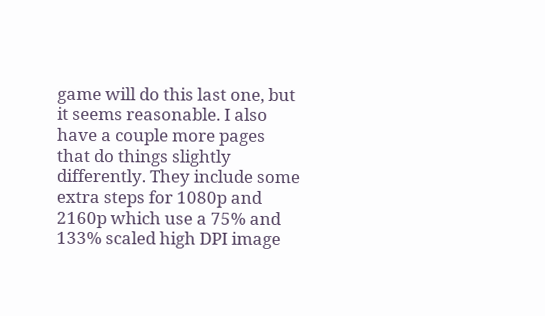game will do this last one, but it seems reasonable. I also have a couple more pages that do things slightly differently. They include some extra steps for 1080p and 2160p which use a 75% and 133% scaled high DPI image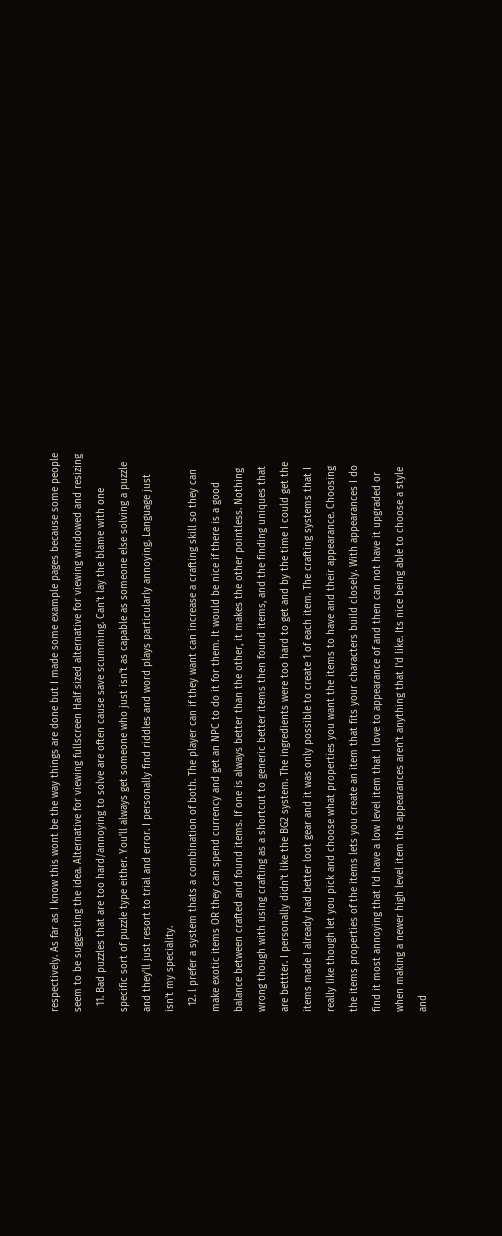respectively. As far as I know this wont be the way things are done but I made some example pages because some people seem to be suggesting the idea. Alternative for viewing fullscreen Half sized alternative for viewing windowed and resizing
  11. Bad puzzles that are too hard/annoying to solve are often cause save scumming. Can't lay the blame with one specific sort of puzzle type either. You'll always get someone who just isn't as capable as someone else solving a puzzle and they'll just resort to trial and error. I personally find riddles and word plays particularly annoying. Language just isn't my speciality.
  12. l prefer a system thats a combination of both. The player can if they want can increase a crafting skill so they can make exotic items OR they can spend currency and get an NPC to do it for them. It would be nice if there is a good balance between crafted and found items. If one is always better than the other, it makes the other pointless. Nothing wrong though with using crafting as a shortcut to generic better items then found items, and the finding uniques that are bettter. I personally didn't like the BG2 system. The ingredients were too hard to get and by the time I could get the items made I already had better loot gear and it was only possible to create 1 of each item. The crafting systems that I really like though let you pick and choose what properties you want the items to have and their appearance. Choosing the items properties of the items lets you create an item that fits your characters build closely. With appearances I do find it most annoying that I'd have a low level item that I love to appearance of and then can not have it upgraded or when making a newer high level item the appearances aren't anything that I'd like. Its nice being able to choose a style and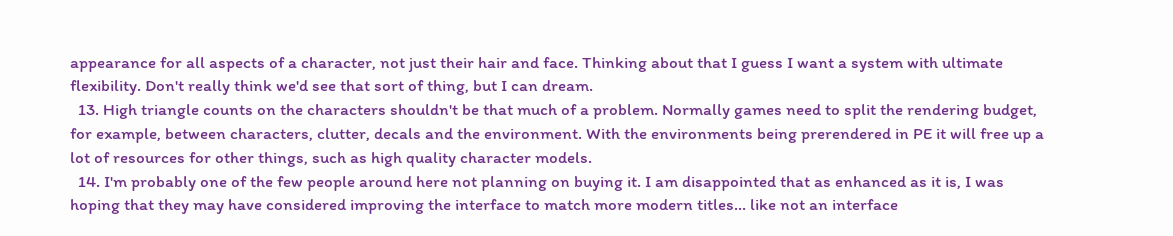appearance for all aspects of a character, not just their hair and face. Thinking about that I guess I want a system with ultimate flexibility. Don't really think we'd see that sort of thing, but I can dream.
  13. High triangle counts on the characters shouldn't be that much of a problem. Normally games need to split the rendering budget, for example, between characters, clutter, decals and the environment. With the environments being prerendered in PE it will free up a lot of resources for other things, such as high quality character models.
  14. I'm probably one of the few people around here not planning on buying it. I am disappointed that as enhanced as it is, I was hoping that they may have considered improving the interface to match more modern titles... like not an interface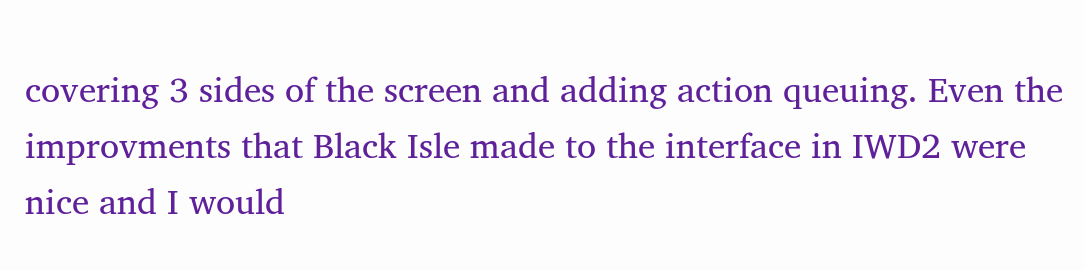covering 3 sides of the screen and adding action queuing. Even the improvments that Black Isle made to the interface in IWD2 were nice and I would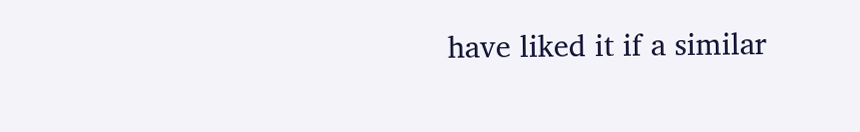have liked it if a similar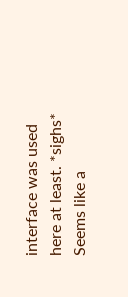interface was used here at least. *sighs* Seems like a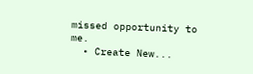missed opportunity to me.
  • Create New...